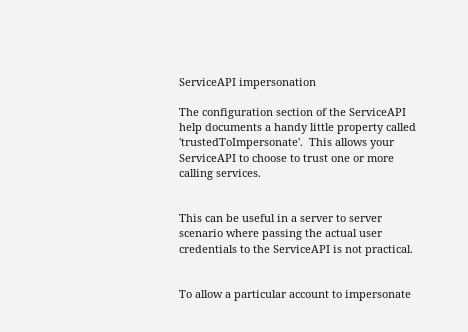ServiceAPI impersonation

The configuration section of the ServiceAPI help documents a handy little property called 'trustedToImpersonate'.  This allows your ServiceAPI to choose to trust one or more calling services.


This can be useful in a server to server scenario where passing the actual user credentials to the ServiceAPI is not practical.


To allow a particular account to impersonate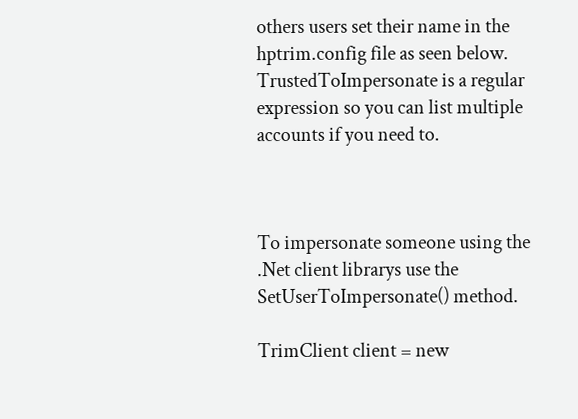others users set their name in the hptrim.config file as seen below.  TrustedToImpersonate is a regular expression so you can list multiple accounts if you need to.



To impersonate someone using the .Net client librarys use the SetUserToImpersonate() method.

TrimClient client = new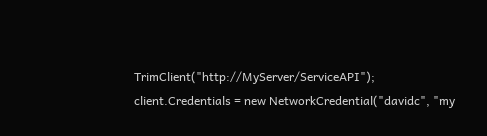TrimClient("http://MyServer/ServiceAPI");
client.Credentials = new NetworkCredential("davidc", "my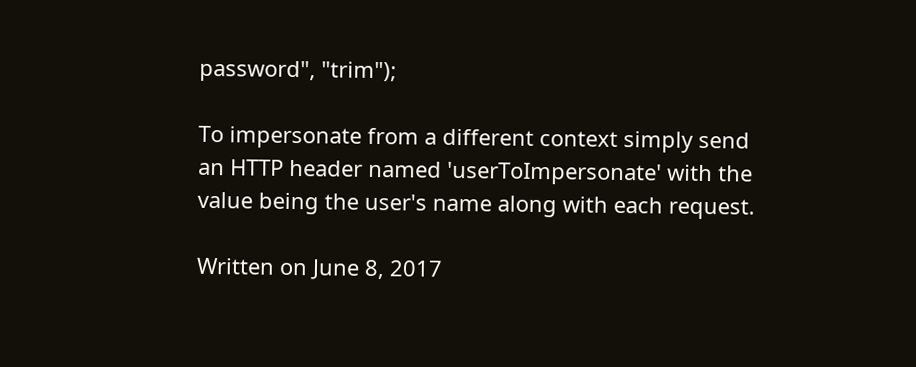password", "trim");

To impersonate from a different context simply send an HTTP header named 'userToImpersonate' with the value being the user's name along with each request.

Written on June 8, 2017